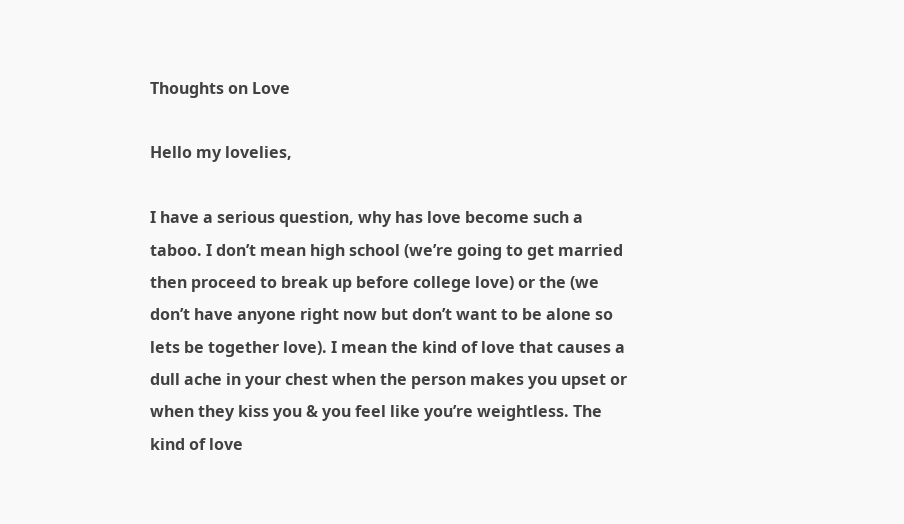Thoughts on Love

Hello my lovelies,

I have a serious question, why has love become such a taboo. I don’t mean high school (we’re going to get married then proceed to break up before college love) or the (we don’t have anyone right now but don’t want to be alone so lets be together love). I mean the kind of love that causes a dull ache in your chest when the person makes you upset or when they kiss you & you feel like you’re weightless. The kind of love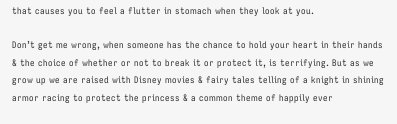that causes you to feel a flutter in stomach when they look at you.

Don’t get me wrong, when someone has the chance to hold your heart in their hands & the choice of whether or not to break it or protect it, is terrifying. But as we grow up we are raised with Disney movies & fairy tales telling of a knight in shining armor racing to protect the princess & a common theme of happily ever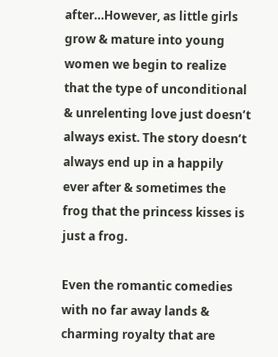after…However, as little girls grow & mature into young women we begin to realize that the type of unconditional & unrelenting love just doesn’t always exist. The story doesn’t always end up in a happily ever after & sometimes the frog that the princess kisses is just a frog.

Even the romantic comedies with no far away lands & charming royalty that are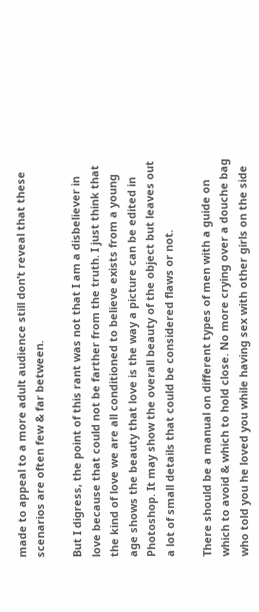made to appeal to a more adult audience still don’t reveal that these scenarios are often few & far between.

But I digress, the point of this rant was not that I am a disbeliever in love because that could not be farther from the truth. I just think that the kind of love we are all conditioned to believe exists from a young age shows the beauty that love is the way a picture can be edited in Photoshop. It may show the overall beauty of the object but leaves out a lot of small details that could be considered flaws or not.

There should be a manual on different types of men with a guide on which to avoid & which to hold close. No more crying over a douche bag who told you he loved you while having sex with other girls on the side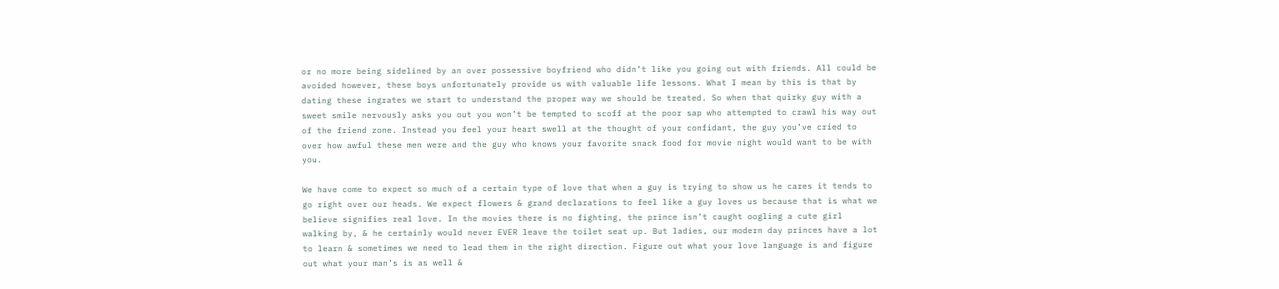or no more being sidelined by an over possessive boyfriend who didn’t like you going out with friends. All could be avoided however, these boys unfortunately provide us with valuable life lessons. What I mean by this is that by dating these ingrates we start to understand the proper way we should be treated. So when that quirky guy with a sweet smile nervously asks you out you won’t be tempted to scoff at the poor sap who attempted to crawl his way out of the friend zone. Instead you feel your heart swell at the thought of your confidant, the guy you’ve cried to over how awful these men were and the guy who knows your favorite snack food for movie night would want to be with you.

We have come to expect so much of a certain type of love that when a guy is trying to show us he cares it tends to go right over our heads. We expect flowers & grand declarations to feel like a guy loves us because that is what we believe signifies real love. In the movies there is no fighting, the prince isn’t caught oogling a cute girl walking by, & he certainly would never EVER leave the toilet seat up. But ladies, our modern day princes have a lot to learn & sometimes we need to lead them in the right direction. Figure out what your love language is and figure out what your man’s is as well &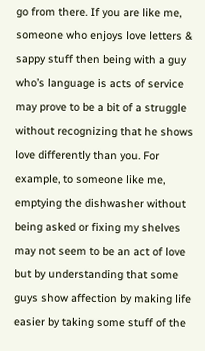go from there. If you are like me, someone who enjoys love letters & sappy stuff then being with a guy who’s language is acts of service may prove to be a bit of a struggle without recognizing that he shows love differently than you. For example, to someone like me, emptying the dishwasher without being asked or fixing my shelves may not seem to be an act of love but by understanding that some guys show affection by making life easier by taking some stuff of the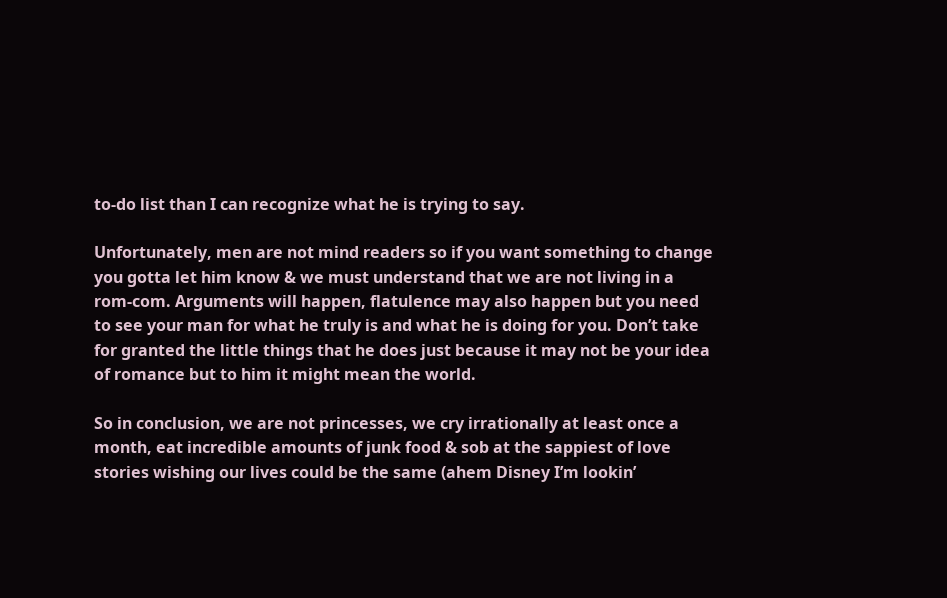to-do list than I can recognize what he is trying to say.

Unfortunately, men are not mind readers so if you want something to change you gotta let him know & we must understand that we are not living in a rom-com. Arguments will happen, flatulence may also happen but you need to see your man for what he truly is and what he is doing for you. Don’t take for granted the little things that he does just because it may not be your idea of romance but to him it might mean the world.

So in conclusion, we are not princesses, we cry irrationally at least once a month, eat incredible amounts of junk food & sob at the sappiest of love stories wishing our lives could be the same (ahem Disney I’m lookin’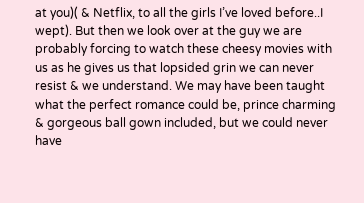at you)( & Netflix, to all the girls I’ve loved before..I wept). But then we look over at the guy we are probably forcing to watch these cheesy movies with us as he gives us that lopsided grin we can never resist & we understand. We may have been taught what the perfect romance could be, prince charming & gorgeous ball gown included, but we could never have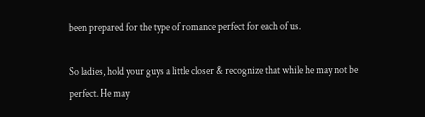been prepared for the type of romance perfect for each of us.

So ladies, hold your guys a little closer & recognize that while he may not be perfect. He may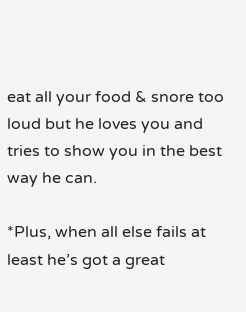eat all your food & snore too loud but he loves you and tries to show you in the best way he can.

*Plus, when all else fails at least he’s got a great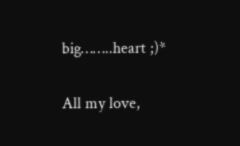big……..heart ;)*

All my love,